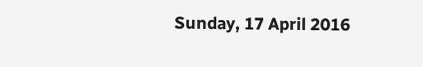Sunday, 17 April 2016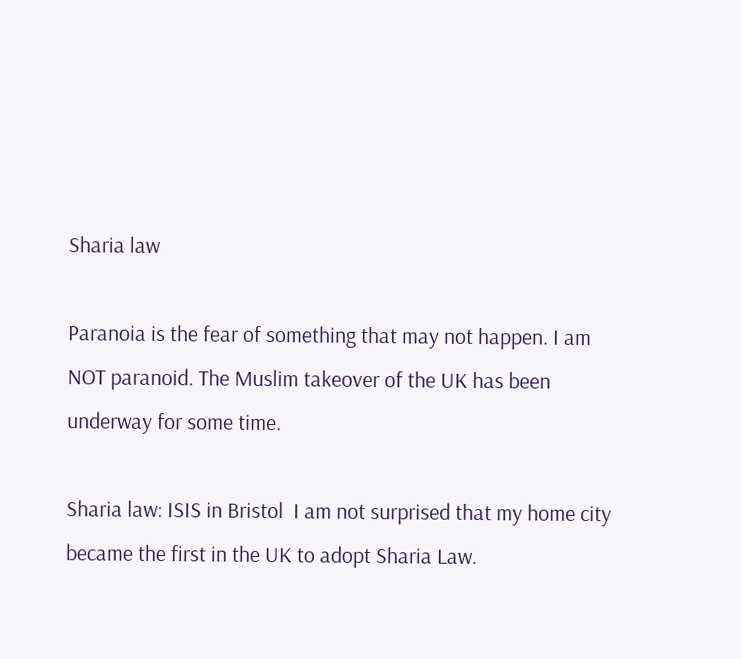Sharia law

Paranoia is the fear of something that may not happen. I am NOT paranoid. The Muslim takeover of the UK has been underway for some time.

Sharia law: ISIS in Bristol  I am not surprised that my home city became the first in the UK to adopt Sharia Law.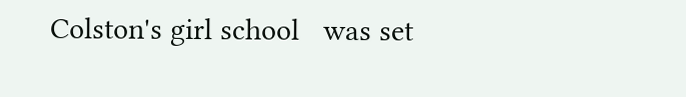Colston's girl school   was set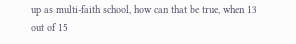up as multi-faith school, how can that be true, when 13 out of 15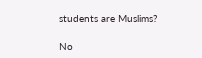students are Muslims?

No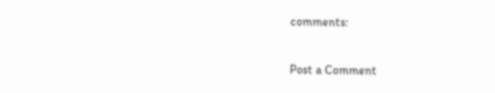comments:

Post a Comment